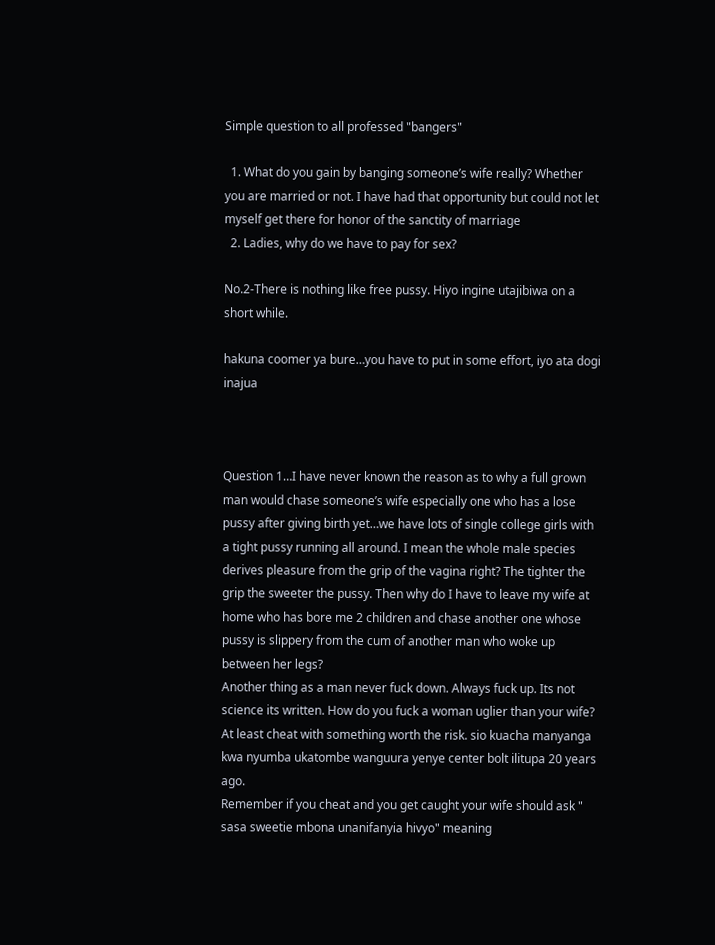Simple question to all professed "bangers"

  1. What do you gain by banging someone’s wife really? Whether you are married or not. I have had that opportunity but could not let myself get there for honor of the sanctity of marriage
  2. Ladies, why do we have to pay for sex?

No.2-There is nothing like free pussy. Hiyo ingine utajibiwa on a short while.

hakuna coomer ya bure…you have to put in some effort, iyo ata dogi inajua



Question 1…I have never known the reason as to why a full grown man would chase someone’s wife especially one who has a lose pussy after giving birth yet…we have lots of single college girls with a tight pussy running all around. I mean the whole male species derives pleasure from the grip of the vagina right? The tighter the grip the sweeter the pussy. Then why do I have to leave my wife at home who has bore me 2 children and chase another one whose pussy is slippery from the cum of another man who woke up between her legs?
Another thing as a man never fuck down. Always fuck up. Its not science its written. How do you fuck a woman uglier than your wife? At least cheat with something worth the risk. sio kuacha manyanga kwa nyumba ukatombe wanguura yenye center bolt ilitupa 20 years ago.
Remember if you cheat and you get caught your wife should ask " sasa sweetie mbona unanifanyia hivyo" meaning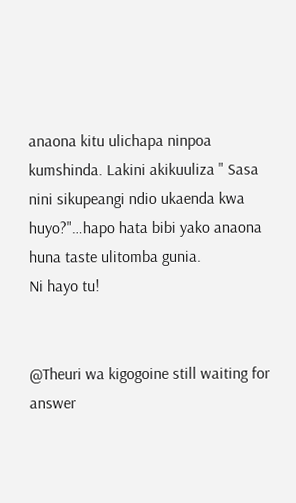anaona kitu ulichapa ninpoa kumshinda. Lakini akikuuliza " Sasa nini sikupeangi ndio ukaenda kwa huyo?"…hapo hata bibi yako anaona huna taste ulitomba gunia.
Ni hayo tu!


@Theuri wa kigogoine still waiting for answer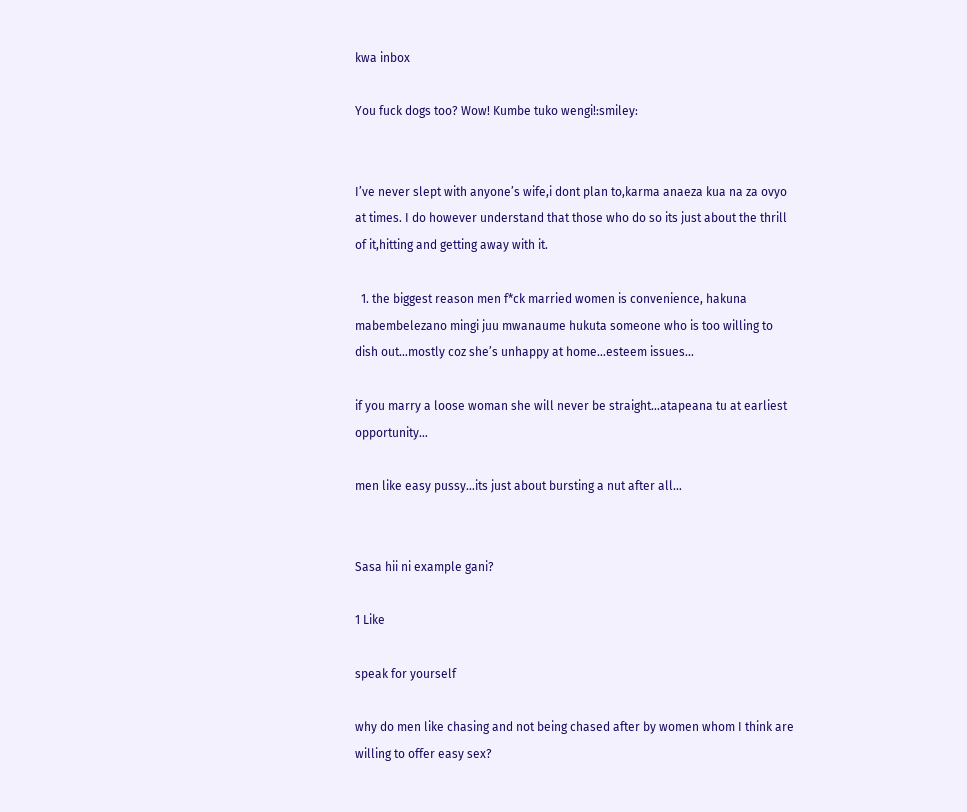kwa inbox

You fuck dogs too? Wow! Kumbe tuko wengi!:smiley:


I’ve never slept with anyone’s wife,i dont plan to,karma anaeza kua na za ovyo at times. I do however understand that those who do so its just about the thrill of it,hitting and getting away with it.

  1. the biggest reason men f*ck married women is convenience, hakuna mabembelezano mingi juu mwanaume hukuta someone who is too willing to dish out…mostly coz she’s unhappy at home…esteem issues…

if you marry a loose woman she will never be straight…atapeana tu at earliest opportunity…

men like easy pussy…its just about bursting a nut after all…


Sasa hii ni example gani?

1 Like

speak for yourself

why do men like chasing and not being chased after by women whom I think are willing to offer easy sex?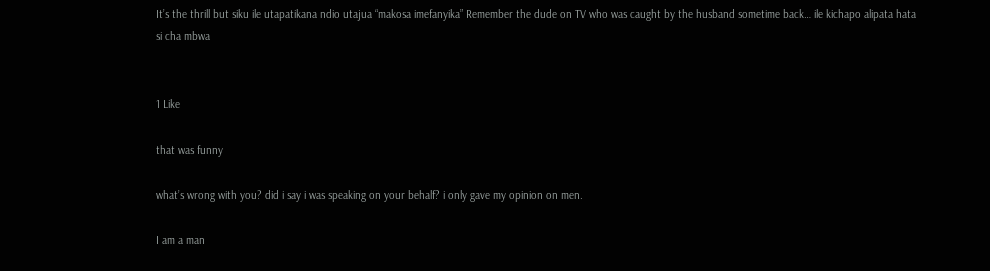It’s the thrill but siku ile utapatikana ndio utajua “makosa imefanyika” Remember the dude on TV who was caught by the husband sometime back… ile kichapo alipata hata si cha mbwa


1 Like

that was funny

what’s wrong with you? did i say i was speaking on your behalf? i only gave my opinion on men.

I am a man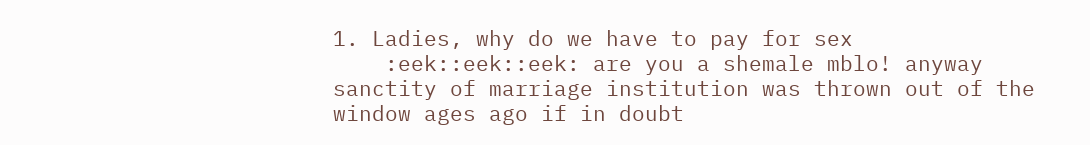1. Ladies, why do we have to pay for sex
    :eek::eek::eek: are you a shemale mblo! anyway sanctity of marriage institution was thrown out of the window ages ago if in doubt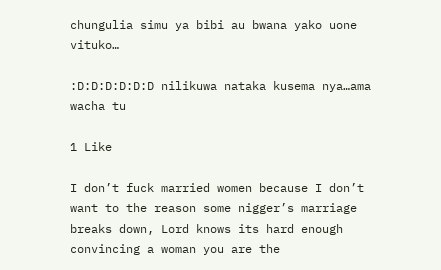chungulia simu ya bibi au bwana yako uone vituko…

:D:D:D:D:D:D nilikuwa nataka kusema nya…ama wacha tu

1 Like

I don’t fuck married women because I don’t want to the reason some nigger’s marriage breaks down, Lord knows its hard enough convincing a woman you are the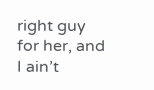right guy for her, and I ain’t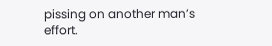pissing on another man’s effort.